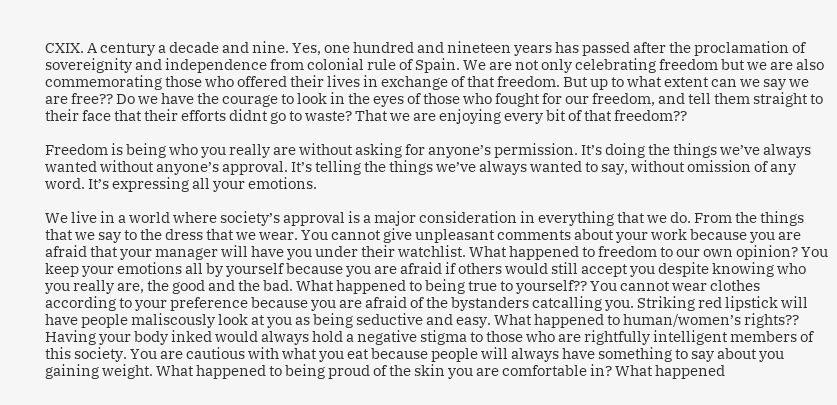CXIX. A century a decade and nine. Yes, one hundred and nineteen years has passed after the proclamation of sovereignity and independence from colonial rule of Spain. We are not only celebrating freedom but we are also commemorating those who offered their lives in exchange of that freedom. But up to what extent can we say we are free?? Do we have the courage to look in the eyes of those who fought for our freedom, and tell them straight to their face that their efforts didnt go to waste? That we are enjoying every bit of that freedom??

Freedom is being who you really are without asking for anyone’s permission. It’s doing the things we’ve always wanted without anyone’s approval. It’s telling the things we’ve always wanted to say, without omission of any word. It’s expressing all your emotions.

We live in a world where society’s approval is a major consideration in everything that we do. From the things that we say to the dress that we wear. You cannot give unpleasant comments about your work because you are afraid that your manager will have you under their watchlist. What happened to freedom to our own opinion? You keep your emotions all by yourself because you are afraid if others would still accept you despite knowing who you really are, the good and the bad. What happened to being true to yourself?? You cannot wear clothes according to your preference because you are afraid of the bystanders catcalling you. Striking red lipstick will have people maliscously look at you as being seductive and easy. What happened to human/women’s rights?? Having your body inked would always hold a negative stigma to those who are rightfully intelligent members of this society. You are cautious with what you eat because people will always have something to say about you gaining weight. What happened to being proud of the skin you are comfortable in? What happened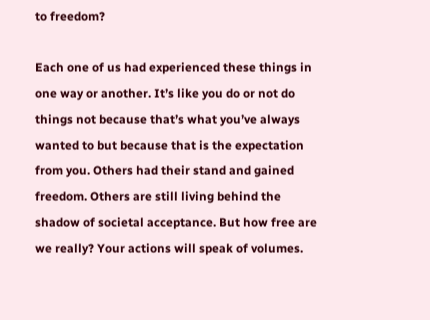to freedom?

Each one of us had experienced these things in one way or another. It’s like you do or not do things not because that’s what you’ve always wanted to but because that is the expectation from you. Others had their stand and gained freedom. Others are still living behind the shadow of societal acceptance. But how free are we really? Your actions will speak of volumes.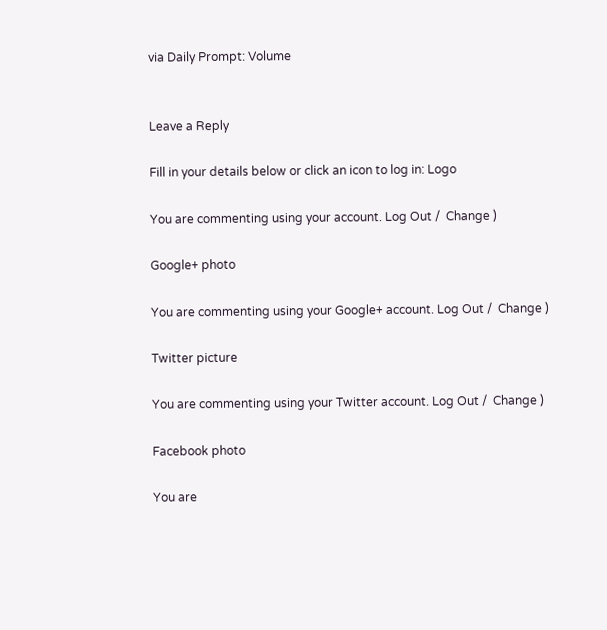via Daily Prompt: Volume


Leave a Reply

Fill in your details below or click an icon to log in: Logo

You are commenting using your account. Log Out /  Change )

Google+ photo

You are commenting using your Google+ account. Log Out /  Change )

Twitter picture

You are commenting using your Twitter account. Log Out /  Change )

Facebook photo

You are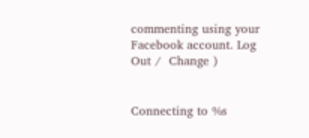commenting using your Facebook account. Log Out /  Change )


Connecting to %s